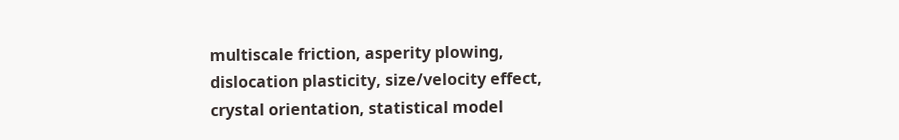multiscale friction, asperity plowing, dislocation plasticity, size/velocity effect, crystal orientation, statistical model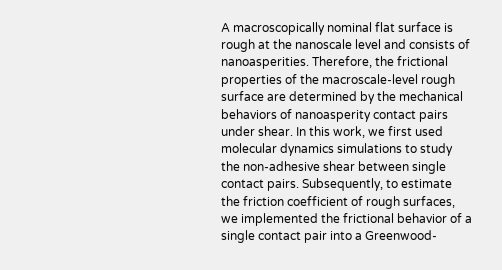A macroscopically nominal flat surface is rough at the nanoscale level and consists of nanoasperities. Therefore, the frictional properties of the macroscale-level rough surface are determined by the mechanical behaviors of nanoasperity contact pairs under shear. In this work, we first used molecular dynamics simulations to study the non-adhesive shear between single contact pairs. Subsequently, to estimate the friction coefficient of rough surfaces, we implemented the frictional behavior of a single contact pair into a Greenwood-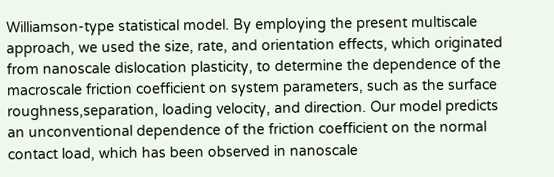Williamson-type statistical model. By employing the present multiscale approach, we used the size, rate, and orientation effects, which originated from nanoscale dislocation plasticity, to determine the dependence of the macroscale friction coefficient on system parameters, such as the surface roughness,separation, loading velocity, and direction. Our model predicts an unconventional dependence of the friction coefficient on the normal contact load, which has been observed in nanoscale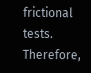frictional tests. Therefore,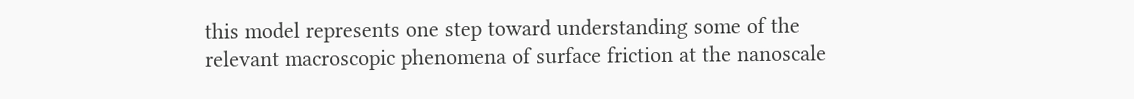this model represents one step toward understanding some of the relevant macroscopic phenomena of surface friction at the nanoscale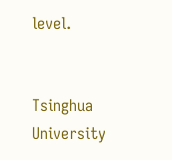level.


Tsinghua University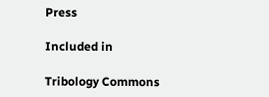Press

Included in

Tribology Commons